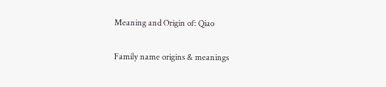Meaning and Origin of: Qiao

Family name origins & meanings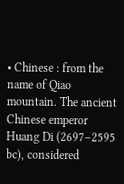• Chinese : from the name of Qiao mountain. The ancient Chinese emperor Huang Di (2697–2595 bc), considered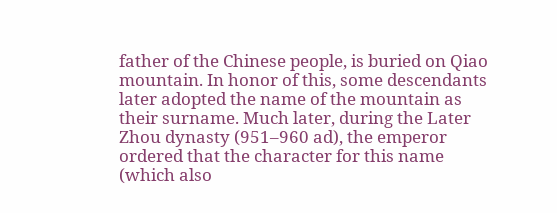father of the Chinese people, is buried on Qiao mountain. In honor of this, some descendants later adopted the name of the mountain as their surname. Much later, during the Later Zhou dynasty (951–960 ad), the emperor ordered that the character for this name (which also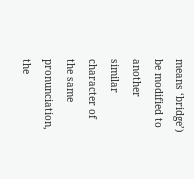means ‘bridge’) be modified to another similar character of the same pronunciation, the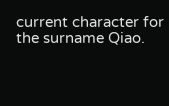current character for the surname Qiao.